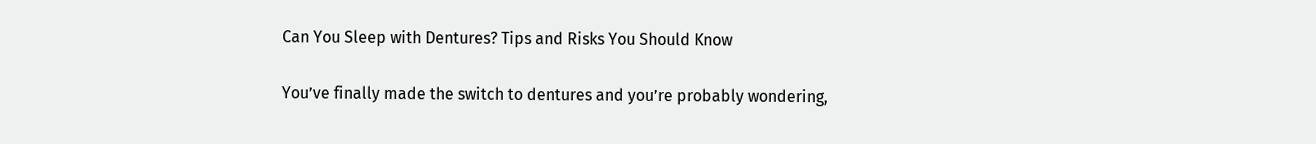Can You Sleep with Dentures? Tips and Risks You Should Know

You’ve finally made the switch to dentures and you’re probably wondering,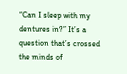“Can I sleep with my dentures in?” It’s a question that’s crossed the minds of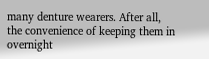many denture wearers. After all, the convenience of keeping them in overnight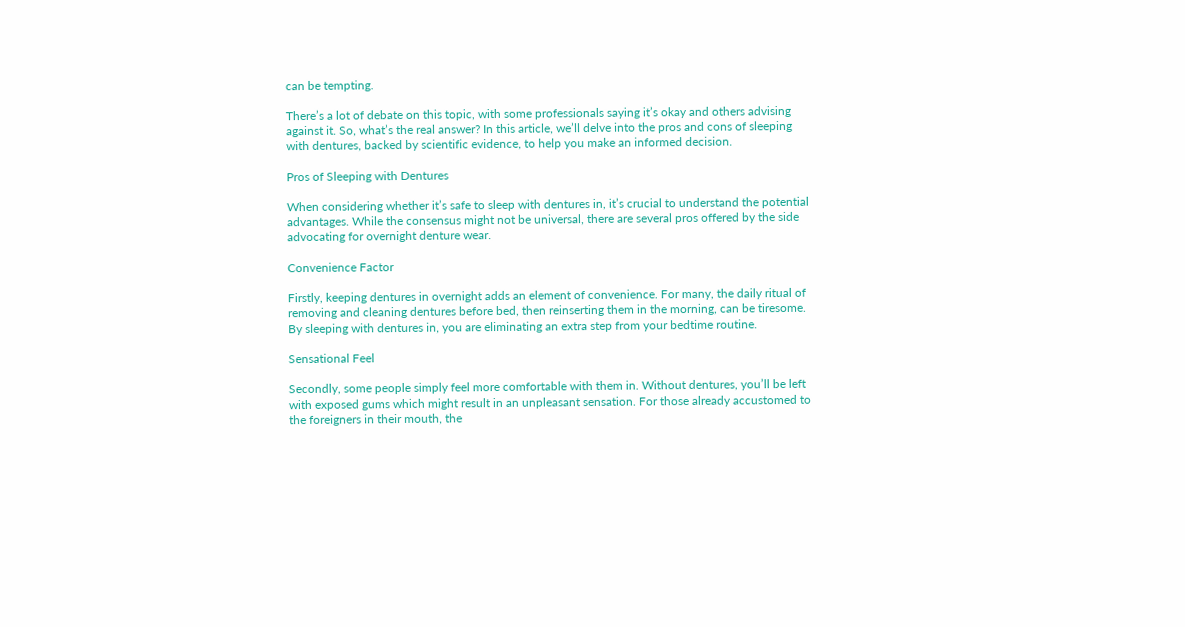can be tempting.

There’s a lot of debate on this topic, with some professionals saying it’s okay and others advising against it. So, what’s the real answer? In this article, we’ll delve into the pros and cons of sleeping with dentures, backed by scientific evidence, to help you make an informed decision.

Pros of Sleeping with Dentures

When considering whether it’s safe to sleep with dentures in, it’s crucial to understand the potential advantages. While the consensus might not be universal, there are several pros offered by the side advocating for overnight denture wear.

Convenience Factor

Firstly, keeping dentures in overnight adds an element of convenience. For many, the daily ritual of removing and cleaning dentures before bed, then reinserting them in the morning, can be tiresome. By sleeping with dentures in, you are eliminating an extra step from your bedtime routine.

Sensational Feel

Secondly, some people simply feel more comfortable with them in. Without dentures, you’ll be left with exposed gums which might result in an unpleasant sensation. For those already accustomed to the foreigners in their mouth, the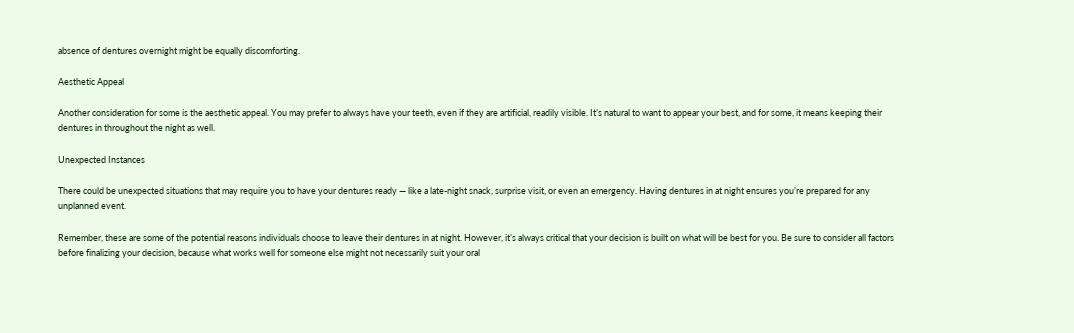absence of dentures overnight might be equally discomforting.

Aesthetic Appeal

Another consideration for some is the aesthetic appeal. You may prefer to always have your teeth, even if they are artificial, readily visible. It’s natural to want to appear your best, and for some, it means keeping their dentures in throughout the night as well.

Unexpected Instances

There could be unexpected situations that may require you to have your dentures ready — like a late-night snack, surprise visit, or even an emergency. Having dentures in at night ensures you’re prepared for any unplanned event.

Remember, these are some of the potential reasons individuals choose to leave their dentures in at night. However, it’s always critical that your decision is built on what will be best for you. Be sure to consider all factors before finalizing your decision, because what works well for someone else might not necessarily suit your oral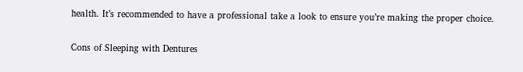health. It’s recommended to have a professional take a look to ensure you’re making the proper choice.

Cons of Sleeping with Dentures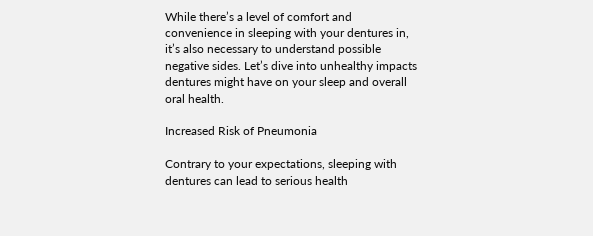While there’s a level of comfort and convenience in sleeping with your dentures in, it’s also necessary to understand possible negative sides. Let’s dive into unhealthy impacts dentures might have on your sleep and overall oral health.

Increased Risk of Pneumonia

Contrary to your expectations, sleeping with dentures can lead to serious health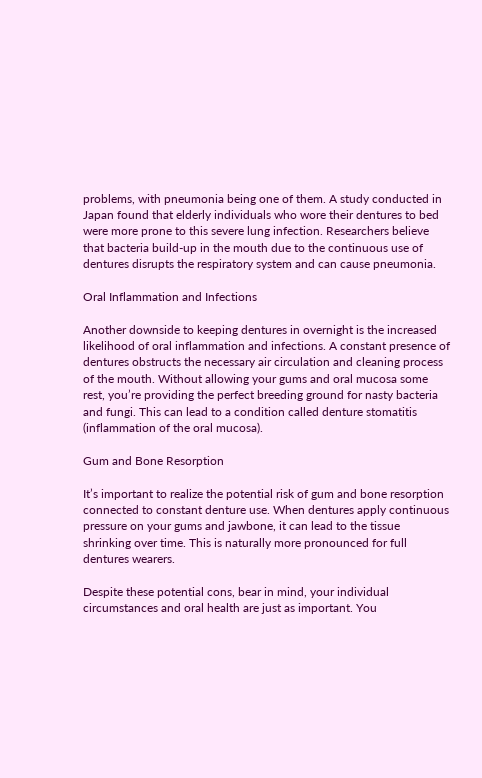problems, with pneumonia being one of them. A study conducted in Japan found that elderly individuals who wore their dentures to bed were more prone to this severe lung infection. Researchers believe that bacteria build-up in the mouth due to the continuous use of dentures disrupts the respiratory system and can cause pneumonia.

Oral Inflammation and Infections

Another downside to keeping dentures in overnight is the increased likelihood of oral inflammation and infections. A constant presence of dentures obstructs the necessary air circulation and cleaning process of the mouth. Without allowing your gums and oral mucosa some rest, you’re providing the perfect breeding ground for nasty bacteria and fungi. This can lead to a condition called denture stomatitis (inflammation of the oral mucosa).

Gum and Bone Resorption

It’s important to realize the potential risk of gum and bone resorption connected to constant denture use. When dentures apply continuous pressure on your gums and jawbone, it can lead to the tissue shrinking over time. This is naturally more pronounced for full dentures wearers.

Despite these potential cons, bear in mind, your individual circumstances and oral health are just as important. You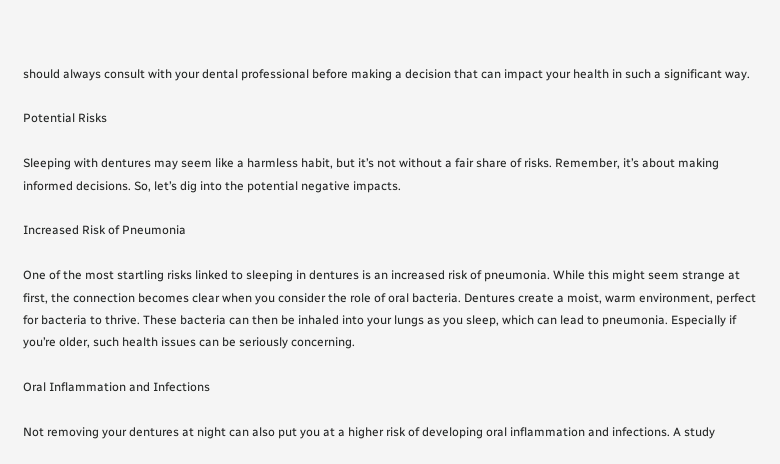should always consult with your dental professional before making a decision that can impact your health in such a significant way.

Potential Risks

Sleeping with dentures may seem like a harmless habit, but it’s not without a fair share of risks. Remember, it’s about making informed decisions. So, let’s dig into the potential negative impacts.

Increased Risk of Pneumonia

One of the most startling risks linked to sleeping in dentures is an increased risk of pneumonia. While this might seem strange at first, the connection becomes clear when you consider the role of oral bacteria. Dentures create a moist, warm environment, perfect for bacteria to thrive. These bacteria can then be inhaled into your lungs as you sleep, which can lead to pneumonia. Especially if you’re older, such health issues can be seriously concerning.

Oral Inflammation and Infections

Not removing your dentures at night can also put you at a higher risk of developing oral inflammation and infections. A study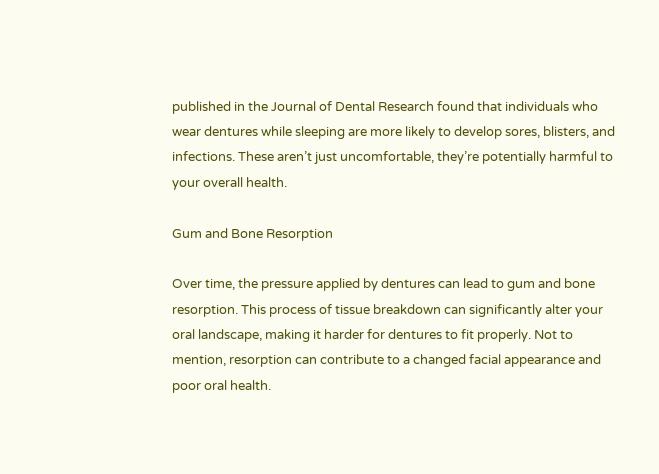published in the Journal of Dental Research found that individuals who wear dentures while sleeping are more likely to develop sores, blisters, and infections. These aren’t just uncomfortable, they’re potentially harmful to your overall health.

Gum and Bone Resorption

Over time, the pressure applied by dentures can lead to gum and bone resorption. This process of tissue breakdown can significantly alter your oral landscape, making it harder for dentures to fit properly. Not to mention, resorption can contribute to a changed facial appearance and poor oral health.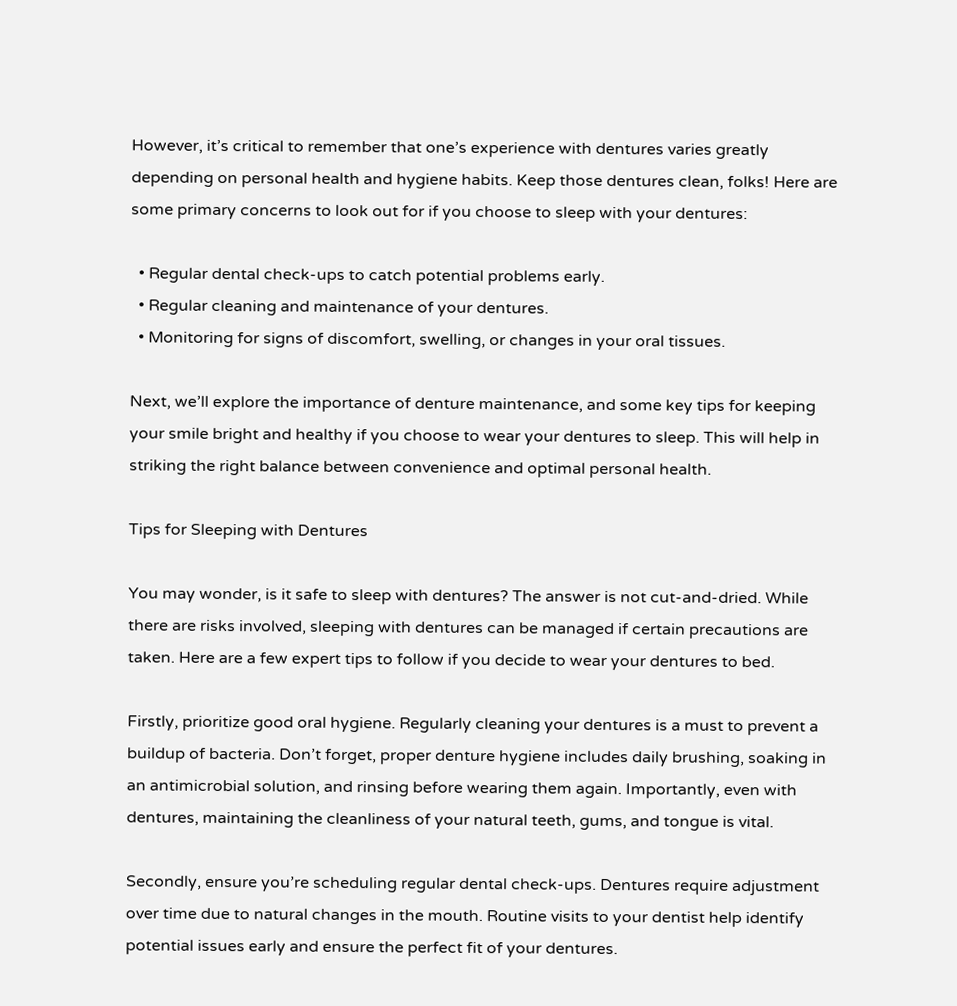However, it’s critical to remember that one’s experience with dentures varies greatly depending on personal health and hygiene habits. Keep those dentures clean, folks! Here are some primary concerns to look out for if you choose to sleep with your dentures:

  • Regular dental check-ups to catch potential problems early.
  • Regular cleaning and maintenance of your dentures.
  • Monitoring for signs of discomfort, swelling, or changes in your oral tissues.

Next, we’ll explore the importance of denture maintenance, and some key tips for keeping your smile bright and healthy if you choose to wear your dentures to sleep. This will help in striking the right balance between convenience and optimal personal health.

Tips for Sleeping with Dentures

You may wonder, is it safe to sleep with dentures? The answer is not cut-and-dried. While there are risks involved, sleeping with dentures can be managed if certain precautions are taken. Here are a few expert tips to follow if you decide to wear your dentures to bed.

Firstly, prioritize good oral hygiene. Regularly cleaning your dentures is a must to prevent a buildup of bacteria. Don’t forget, proper denture hygiene includes daily brushing, soaking in an antimicrobial solution, and rinsing before wearing them again. Importantly, even with dentures, maintaining the cleanliness of your natural teeth, gums, and tongue is vital.

Secondly, ensure you’re scheduling regular dental check-ups. Dentures require adjustment over time due to natural changes in the mouth. Routine visits to your dentist help identify potential issues early and ensure the perfect fit of your dentures.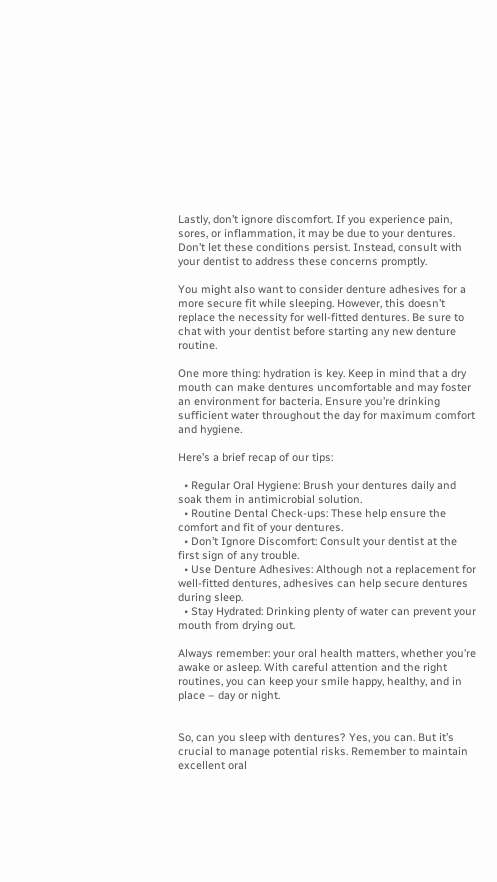Lastly, don’t ignore discomfort. If you experience pain, sores, or inflammation, it may be due to your dentures. Don’t let these conditions persist. Instead, consult with your dentist to address these concerns promptly.

You might also want to consider denture adhesives for a more secure fit while sleeping. However, this doesn’t replace the necessity for well-fitted dentures. Be sure to chat with your dentist before starting any new denture routine.

One more thing: hydration is key. Keep in mind that a dry mouth can make dentures uncomfortable and may foster an environment for bacteria. Ensure you’re drinking sufficient water throughout the day for maximum comfort and hygiene.

Here’s a brief recap of our tips:

  • Regular Oral Hygiene: Brush your dentures daily and soak them in antimicrobial solution.
  • Routine Dental Check-ups: These help ensure the comfort and fit of your dentures.
  • Don’t Ignore Discomfort: Consult your dentist at the first sign of any trouble.
  • Use Denture Adhesives: Although not a replacement for well-fitted dentures, adhesives can help secure dentures during sleep.
  • Stay Hydrated: Drinking plenty of water can prevent your mouth from drying out.

Always remember: your oral health matters, whether you’re awake or asleep. With careful attention and the right routines, you can keep your smile happy, healthy, and in place – day or night.


So, can you sleep with dentures? Yes, you can. But it’s crucial to manage potential risks. Remember to maintain excellent oral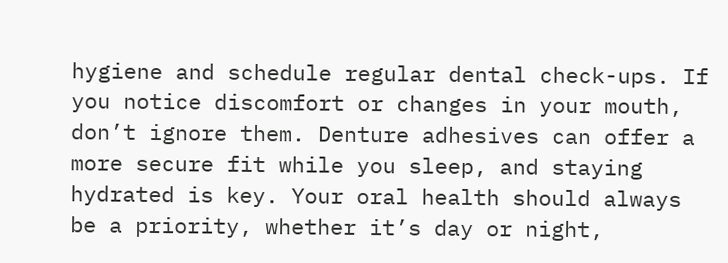hygiene and schedule regular dental check-ups. If you notice discomfort or changes in your mouth, don’t ignore them. Denture adhesives can offer a more secure fit while you sleep, and staying hydrated is key. Your oral health should always be a priority, whether it’s day or night,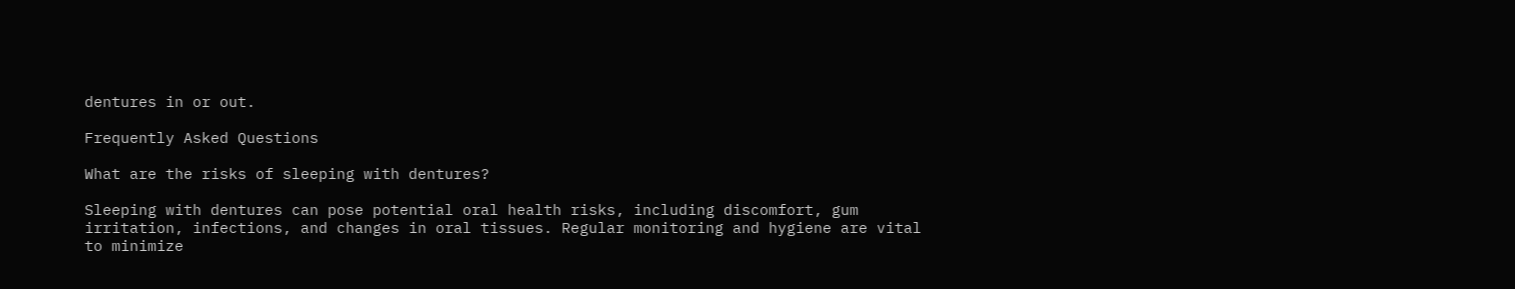dentures in or out.

Frequently Asked Questions

What are the risks of sleeping with dentures?

Sleeping with dentures can pose potential oral health risks, including discomfort, gum irritation, infections, and changes in oral tissues. Regular monitoring and hygiene are vital to minimize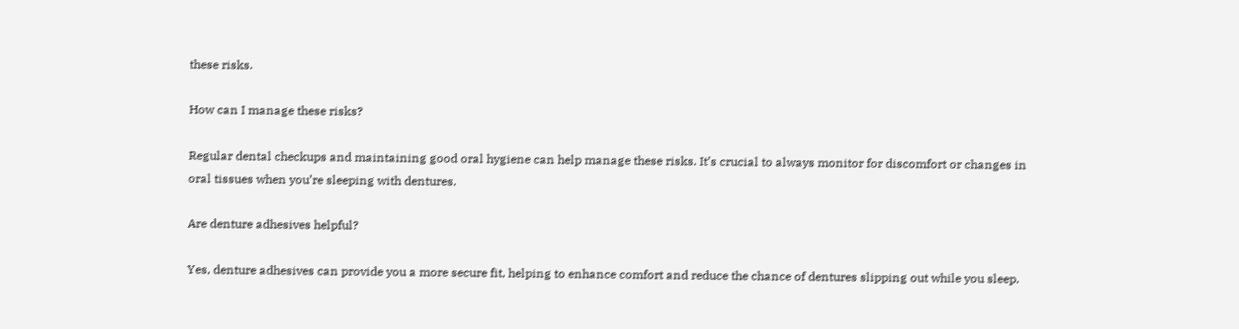these risks.

How can I manage these risks?

Regular dental checkups and maintaining good oral hygiene can help manage these risks. It’s crucial to always monitor for discomfort or changes in oral tissues when you’re sleeping with dentures.

Are denture adhesives helpful?

Yes, denture adhesives can provide you a more secure fit, helping to enhance comfort and reduce the chance of dentures slipping out while you sleep.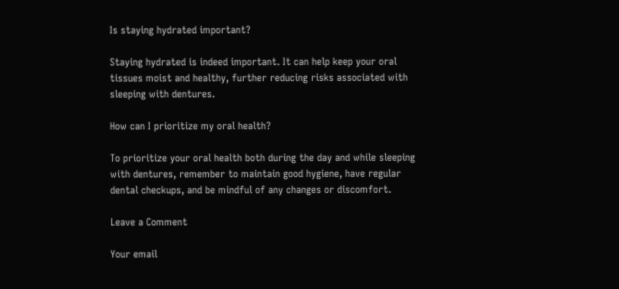Is staying hydrated important?

Staying hydrated is indeed important. It can help keep your oral tissues moist and healthy, further reducing risks associated with sleeping with dentures.

How can I prioritize my oral health?

To prioritize your oral health both during the day and while sleeping with dentures, remember to maintain good hygiene, have regular dental checkups, and be mindful of any changes or discomfort.

Leave a Comment

Your email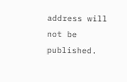address will not be published.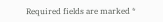Required fields are marked *